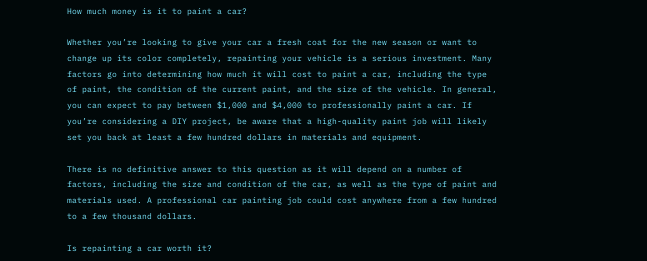How much money is it to paint a car?

Whether you’re looking to give your car a fresh coat for the new season or want to change up its color completely, repainting your vehicle is a serious investment. Many factors go into determining how much it will cost to paint a car, including the type of paint, the condition of the current paint, and the size of the vehicle. In general, you can expect to pay between $1,000 and $4,000 to professionally paint a car. If you’re considering a DIY project, be aware that a high-quality paint job will likely set you back at least a few hundred dollars in materials and equipment.

There is no definitive answer to this question as it will depend on a number of factors, including the size and condition of the car, as well as the type of paint and materials used. A professional car painting job could cost anywhere from a few hundred to a few thousand dollars.

Is repainting a car worth it?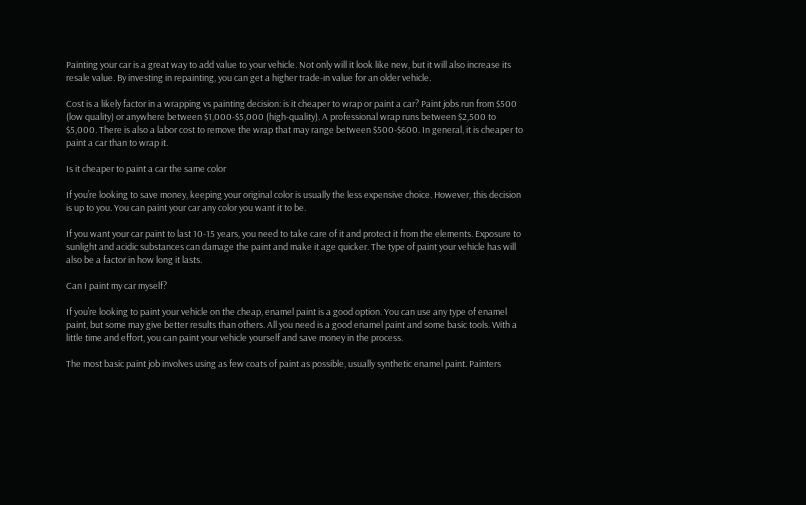Painting your car is a great way to add value to your vehicle. Not only will it look like new, but it will also increase its resale value. By investing in repainting, you can get a higher trade-in value for an older vehicle.

Cost is a likely factor in a wrapping vs painting decision: is it cheaper to wrap or paint a car? Paint jobs run from $500 (low quality) or anywhere between $1,000-$5,000 (high-quality). A professional wrap runs between $2,500 to $5,000. There is also a labor cost to remove the wrap that may range between $500-$600. In general, it is cheaper to paint a car than to wrap it.

Is it cheaper to paint a car the same color

If you’re looking to save money, keeping your original color is usually the less expensive choice. However, this decision is up to you. You can paint your car any color you want it to be.

If you want your car paint to last 10-15 years, you need to take care of it and protect it from the elements. Exposure to sunlight and acidic substances can damage the paint and make it age quicker. The type of paint your vehicle has will also be a factor in how long it lasts.

Can I paint my car myself?

If you’re looking to paint your vehicle on the cheap, enamel paint is a good option. You can use any type of enamel paint, but some may give better results than others. All you need is a good enamel paint and some basic tools. With a little time and effort, you can paint your vehicle yourself and save money in the process.

The most basic paint job involves using as few coats of paint as possible, usually synthetic enamel paint. Painters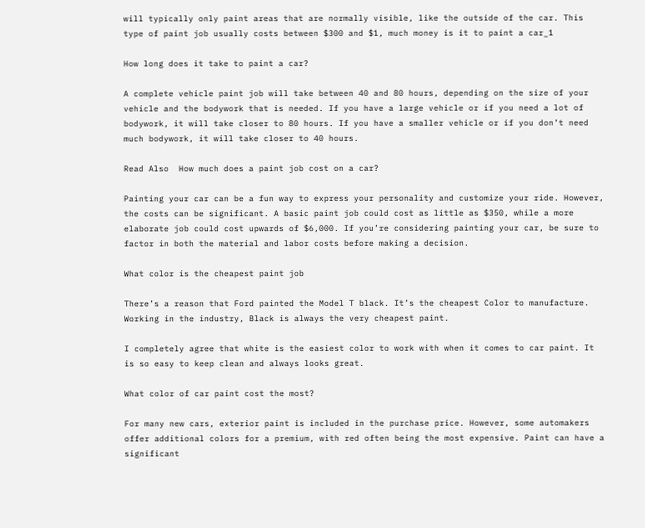will typically only paint areas that are normally visible, like the outside of the car. This type of paint job usually costs between $300 and $1, much money is it to paint a car_1

How long does it take to paint a car?

A complete vehicle paint job will take between 40 and 80 hours, depending on the size of your vehicle and the bodywork that is needed. If you have a large vehicle or if you need a lot of bodywork, it will take closer to 80 hours. If you have a smaller vehicle or if you don’t need much bodywork, it will take closer to 40 hours.

Read Also  How much does a paint job cost on a car?

Painting your car can be a fun way to express your personality and customize your ride. However, the costs can be significant. A basic paint job could cost as little as $350, while a more elaborate job could cost upwards of $6,000. If you’re considering painting your car, be sure to factor in both the material and labor costs before making a decision.

What color is the cheapest paint job

There’s a reason that Ford painted the Model T black. It’s the cheapest Color to manufacture. Working in the industry, Black is always the very cheapest paint.

I completely agree that white is the easiest color to work with when it comes to car paint. It is so easy to keep clean and always looks great.

What color of car paint cost the most?

For many new cars, exterior paint is included in the purchase price. However, some automakers offer additional colors for a premium, with red often being the most expensive. Paint can have a significant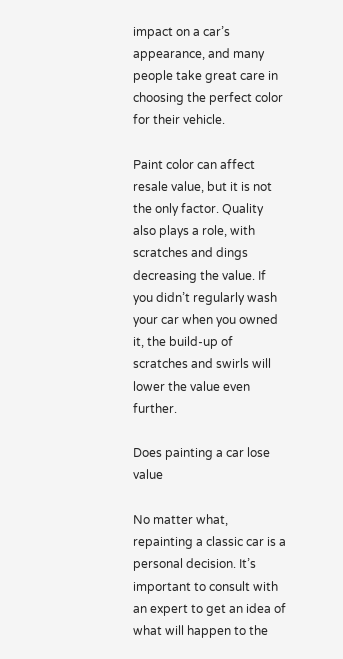impact on a car’s appearance, and many people take great care in choosing the perfect color for their vehicle.

Paint color can affect resale value, but it is not the only factor. Quality also plays a role, with scratches and dings decreasing the value. If you didn’t regularly wash your car when you owned it, the build-up of scratches and swirls will lower the value even further.

Does painting a car lose value

No matter what, repainting a classic car is a personal decision. It’s important to consult with an expert to get an idea of what will happen to the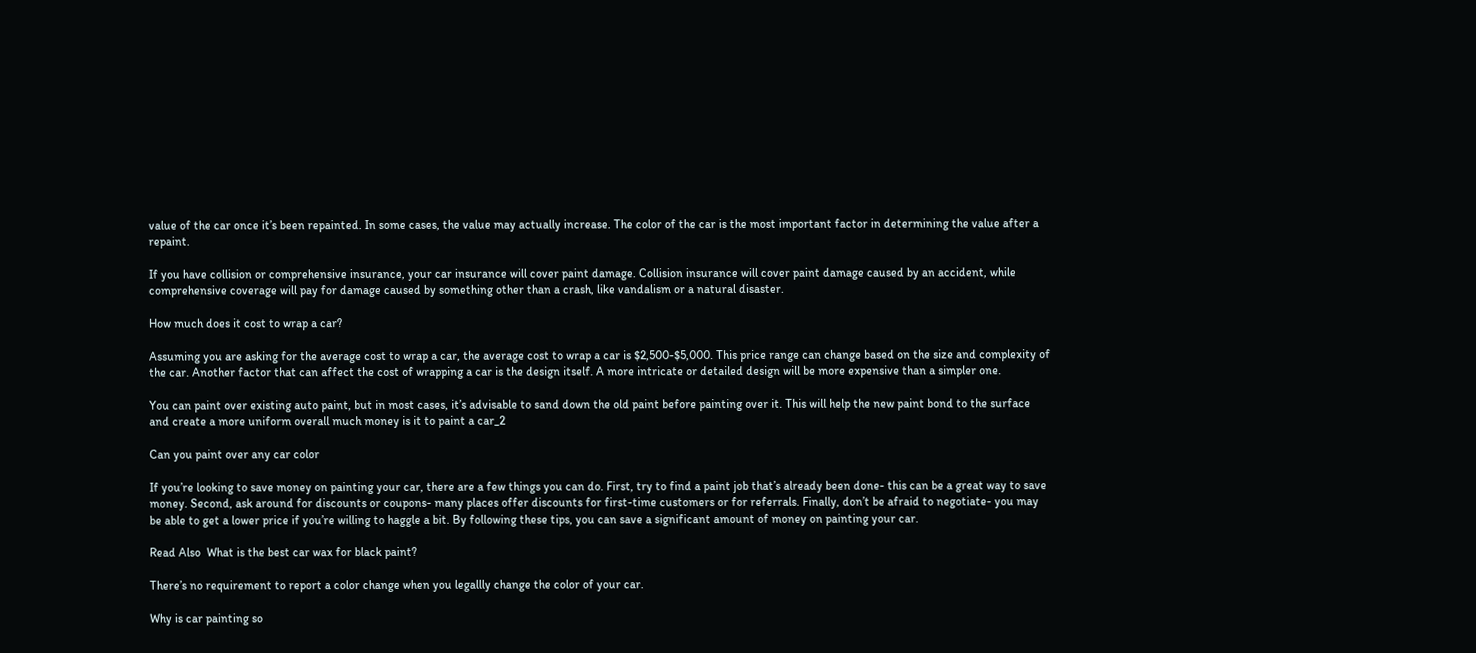value of the car once it’s been repainted. In some cases, the value may actually increase. The color of the car is the most important factor in determining the value after a repaint.

If you have collision or comprehensive insurance, your car insurance will cover paint damage. Collision insurance will cover paint damage caused by an accident, while comprehensive coverage will pay for damage caused by something other than a crash, like vandalism or a natural disaster.

How much does it cost to wrap a car?

Assuming you are asking for the average cost to wrap a car, the average cost to wrap a car is $2,500-$5,000. This price range can change based on the size and complexity of the car. Another factor that can affect the cost of wrapping a car is the design itself. A more intricate or detailed design will be more expensive than a simpler one.

You can paint over existing auto paint, but in most cases, it’s advisable to sand down the old paint before painting over it. This will help the new paint bond to the surface and create a more uniform overall much money is it to paint a car_2

Can you paint over any car color

If you’re looking to save money on painting your car, there are a few things you can do. First, try to find a paint job that’s already been done- this can be a great way to save money. Second, ask around for discounts or coupons- many places offer discounts for first-time customers or for referrals. Finally, don’t be afraid to negotiate- you may be able to get a lower price if you’re willing to haggle a bit. By following these tips, you can save a significant amount of money on painting your car.

Read Also  What is the best car wax for black paint?

There’s no requirement to report a color change when you legallly change the color of your car.

Why is car painting so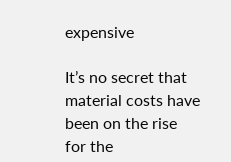expensive

It’s no secret that material costs have been on the rise for the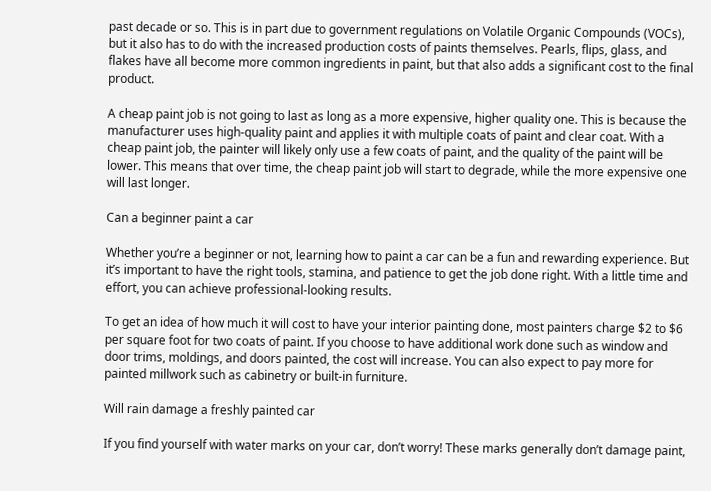past decade or so. This is in part due to government regulations on Volatile Organic Compounds (VOCs), but it also has to do with the increased production costs of paints themselves. Pearls, flips, glass, and flakes have all become more common ingredients in paint, but that also adds a significant cost to the final product.

A cheap paint job is not going to last as long as a more expensive, higher quality one. This is because the manufacturer uses high-quality paint and applies it with multiple coats of paint and clear coat. With a cheap paint job, the painter will likely only use a few coats of paint, and the quality of the paint will be lower. This means that over time, the cheap paint job will start to degrade, while the more expensive one will last longer.

Can a beginner paint a car

Whether you’re a beginner or not, learning how to paint a car can be a fun and rewarding experience. But it’s important to have the right tools, stamina, and patience to get the job done right. With a little time and effort, you can achieve professional-looking results.

To get an idea of how much it will cost to have your interior painting done, most painters charge $2 to $6 per square foot for two coats of paint. If you choose to have additional work done such as window and door trims, moldings, and doors painted, the cost will increase. You can also expect to pay more for painted millwork such as cabinetry or built-in furniture.

Will rain damage a freshly painted car

If you find yourself with water marks on your car, don’t worry! These marks generally don’t damage paint,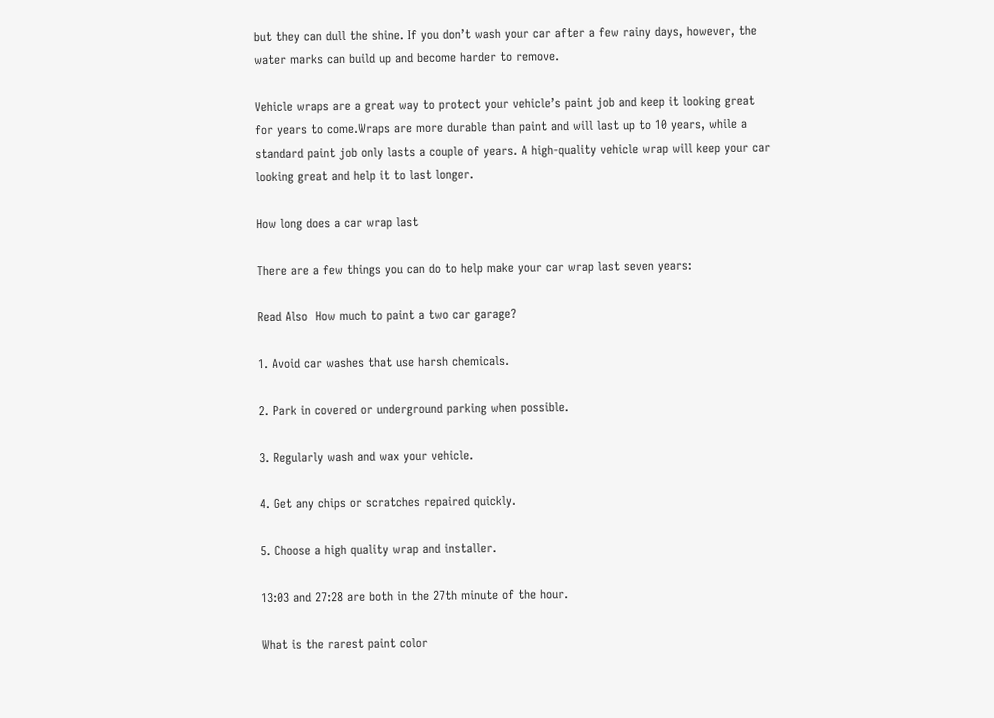but they can dull the shine. If you don’t wash your car after a few rainy days, however, the water marks can build up and become harder to remove.

Vehicle wraps are a great way to protect your vehicle’s paint job and keep it looking great for years to come.Wraps are more durable than paint and will last up to 10 years, while a standard paint job only lasts a couple of years. A high-quality vehicle wrap will keep your car looking great and help it to last longer.

How long does a car wrap last

There are a few things you can do to help make your car wrap last seven years:

Read Also  How much to paint a two car garage?

1. Avoid car washes that use harsh chemicals.

2. Park in covered or underground parking when possible.

3. Regularly wash and wax your vehicle.

4. Get any chips or scratches repaired quickly.

5. Choose a high quality wrap and installer.

13:03 and 27:28 are both in the 27th minute of the hour.

What is the rarest paint color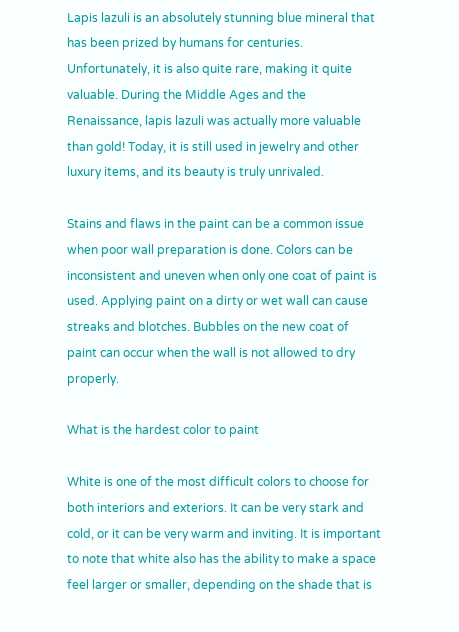Lapis lazuli is an absolutely stunning blue mineral that has been prized by humans for centuries. Unfortunately, it is also quite rare, making it quite valuable. During the Middle Ages and the Renaissance, lapis lazuli was actually more valuable than gold! Today, it is still used in jewelry and other luxury items, and its beauty is truly unrivaled.

Stains and flaws in the paint can be a common issue when poor wall preparation is done. Colors can be inconsistent and uneven when only one coat of paint is used. Applying paint on a dirty or wet wall can cause streaks and blotches. Bubbles on the new coat of paint can occur when the wall is not allowed to dry properly.

What is the hardest color to paint

White is one of the most difficult colors to choose for both interiors and exteriors. It can be very stark and cold, or it can be very warm and inviting. It is important to note that white also has the ability to make a space feel larger or smaller, depending on the shade that is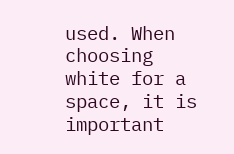used. When choosing white for a space, it is important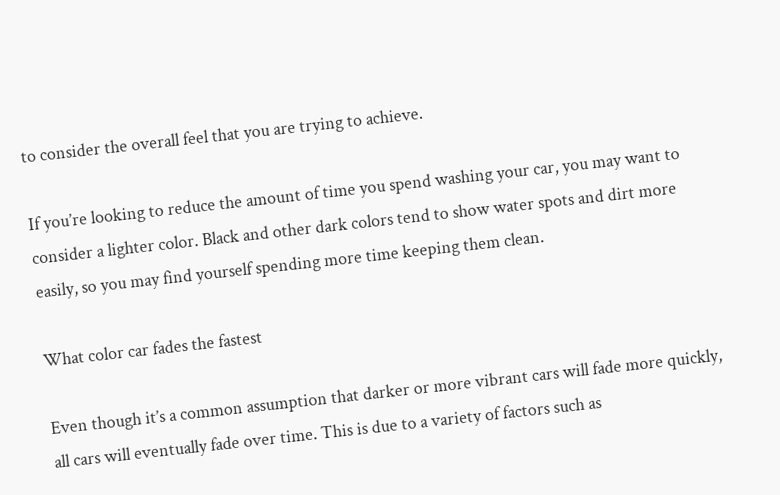to consider the overall feel that you are trying to achieve.

If you’re looking to reduce the amount of time you spend washing your car, you may want to consider a lighter color. Black and other dark colors tend to show water spots and dirt more easily, so you may find yourself spending more time keeping them clean.

What color car fades the fastest

Even though it’s a common assumption that darker or more vibrant cars will fade more quickly, all cars will eventually fade over time. This is due to a variety of factors such as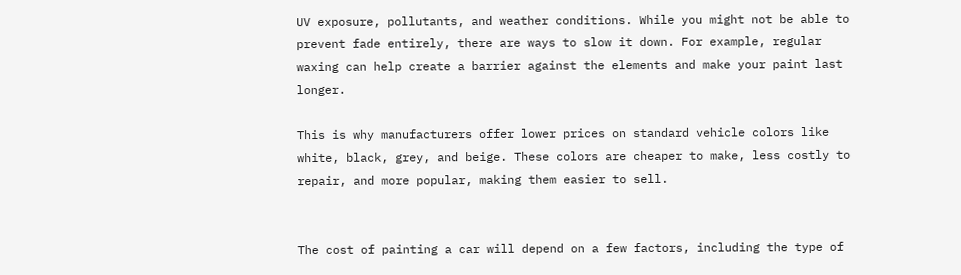UV exposure, pollutants, and weather conditions. While you might not be able to prevent fade entirely, there are ways to slow it down. For example, regular waxing can help create a barrier against the elements and make your paint last longer.

This is why manufacturers offer lower prices on standard vehicle colors like white, black, grey, and beige. These colors are cheaper to make, less costly to repair, and more popular, making them easier to sell.


The cost of painting a car will depend on a few factors, including the type of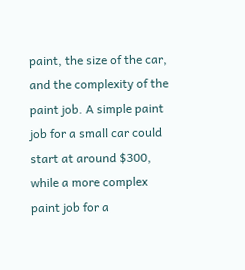paint, the size of the car, and the complexity of the paint job. A simple paint job for a small car could start at around $300, while a more complex paint job for a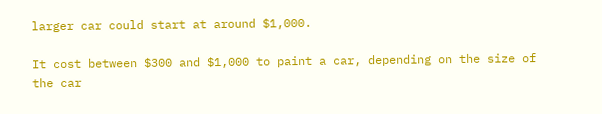larger car could start at around $1,000.

It cost between $300 and $1,000 to paint a car, depending on the size of the car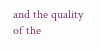and the quality of the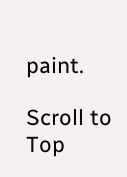paint.

Scroll to Top